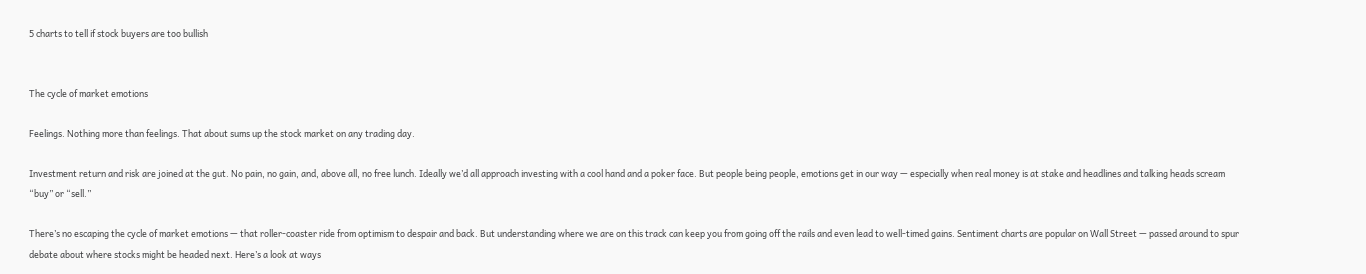5 charts to tell if stock buyers are too bullish


The cycle of market emotions

Feelings. Nothing more than feelings. That about sums up the stock market on any trading day.

Investment return and risk are joined at the gut. No pain, no gain, and, above all, no free lunch. Ideally we’d all approach investing with a cool hand and a poker face. But people being people, emotions get in our way — especially when real money is at stake and headlines and talking heads scream “buy” or “sell.”

There’s no escaping the cycle of market emotions — that roller-coaster ride from optimism to despair and back. But understanding where we are on this track can keep you from going off the rails and even lead to well-timed gains. Sentiment charts are popular on Wall Street — passed around to spur debate about where stocks might be headed next. Here’s a look at ways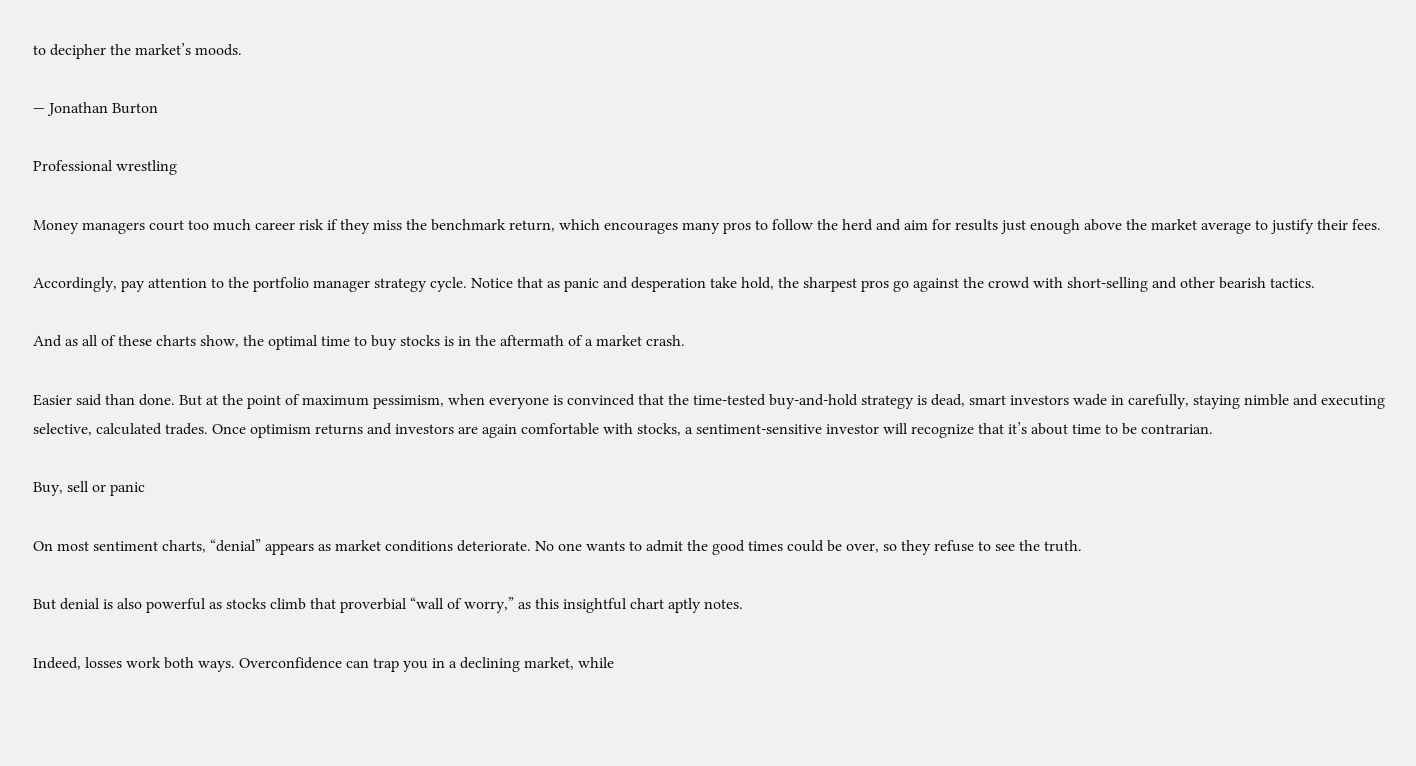to decipher the market’s moods.

— Jonathan Burton

Professional wrestling

Money managers court too much career risk if they miss the benchmark return, which encourages many pros to follow the herd and aim for results just enough above the market average to justify their fees.

Accordingly, pay attention to the portfolio manager strategy cycle. Notice that as panic and desperation take hold, the sharpest pros go against the crowd with short-selling and other bearish tactics.

And as all of these charts show, the optimal time to buy stocks is in the aftermath of a market crash.

Easier said than done. But at the point of maximum pessimism, when everyone is convinced that the time-tested buy-and-hold strategy is dead, smart investors wade in carefully, staying nimble and executing selective, calculated trades. Once optimism returns and investors are again comfortable with stocks, a sentiment-sensitive investor will recognize that it’s about time to be contrarian.

Buy, sell or panic

On most sentiment charts, “denial” appears as market conditions deteriorate. No one wants to admit the good times could be over, so they refuse to see the truth.

But denial is also powerful as stocks climb that proverbial “wall of worry,” as this insightful chart aptly notes.

Indeed, losses work both ways. Overconfidence can trap you in a declining market, while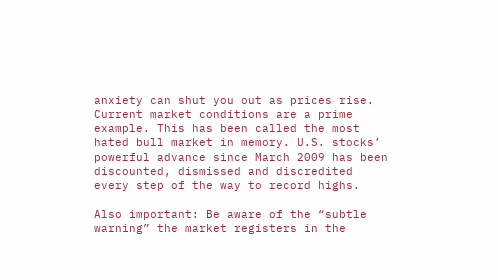anxiety can shut you out as prices rise. Current market conditions are a prime example. This has been called the most hated bull market in memory. U.S. stocks’ powerful advance since March 2009 has been discounted, dismissed and discredited every step of the way to record highs.

Also important: Be aware of the “subtle warning” the market registers in the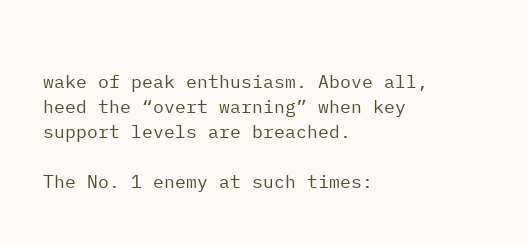wake of peak enthusiasm. Above all, heed the “overt warning” when key support levels are breached.

The No. 1 enemy at such times: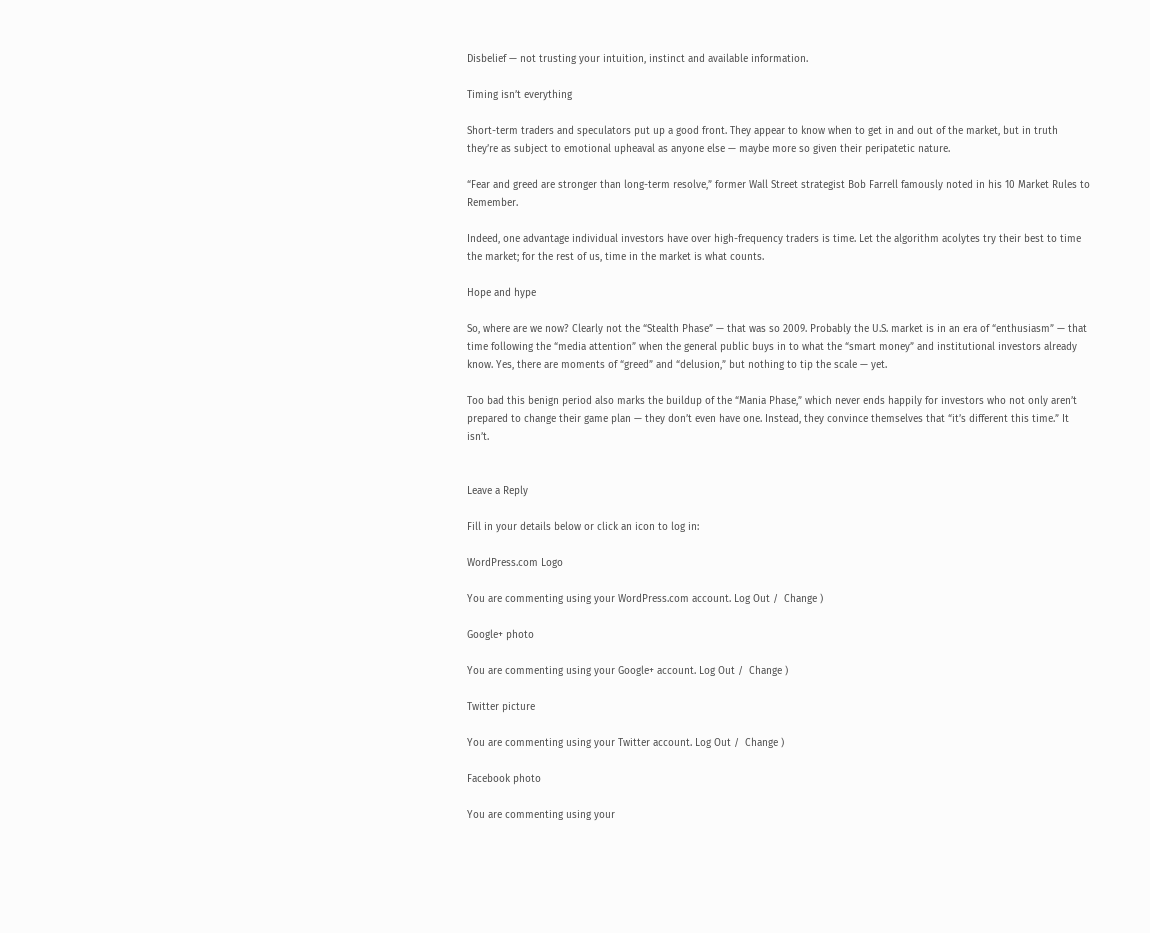Disbelief — not trusting your intuition, instinct and available information.

Timing isn’t everything

Short-term traders and speculators put up a good front. They appear to know when to get in and out of the market, but in truth they’re as subject to emotional upheaval as anyone else — maybe more so given their peripatetic nature.

“Fear and greed are stronger than long-term resolve,” former Wall Street strategist Bob Farrell famously noted in his 10 Market Rules to Remember.

Indeed, one advantage individual investors have over high-frequency traders is time. Let the algorithm acolytes try their best to time the market; for the rest of us, time in the market is what counts.

Hope and hype

So, where are we now? Clearly not the “Stealth Phase” — that was so 2009. Probably the U.S. market is in an era of “enthusiasm” — that time following the “media attention” when the general public buys in to what the “smart money” and institutional investors already know. Yes, there are moments of “greed” and “delusion,” but nothing to tip the scale — yet.

Too bad this benign period also marks the buildup of the “Mania Phase,” which never ends happily for investors who not only aren’t prepared to change their game plan — they don’t even have one. Instead, they convince themselves that “it’s different this time.” It isn’t.


Leave a Reply

Fill in your details below or click an icon to log in:

WordPress.com Logo

You are commenting using your WordPress.com account. Log Out /  Change )

Google+ photo

You are commenting using your Google+ account. Log Out /  Change )

Twitter picture

You are commenting using your Twitter account. Log Out /  Change )

Facebook photo

You are commenting using your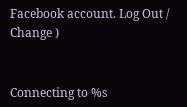Facebook account. Log Out /  Change )


Connecting to %s